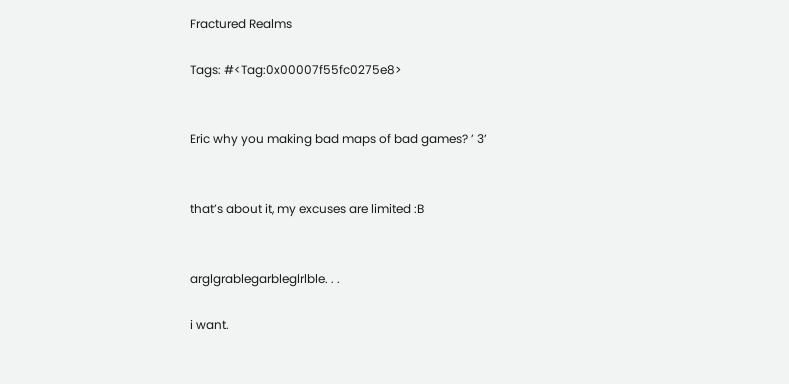Fractured Realms

Tags: #<Tag:0x00007f55fc0275e8>


Eric why you making bad maps of bad games? ’ 3’


that’s about it, my excuses are limited :B


arglgrablegarbleglrlble. . .

i want.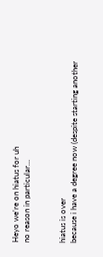Heyo we’re on hiatus for uh
no reason in particular…


hiatus is over
because i have a degree now (despite starting another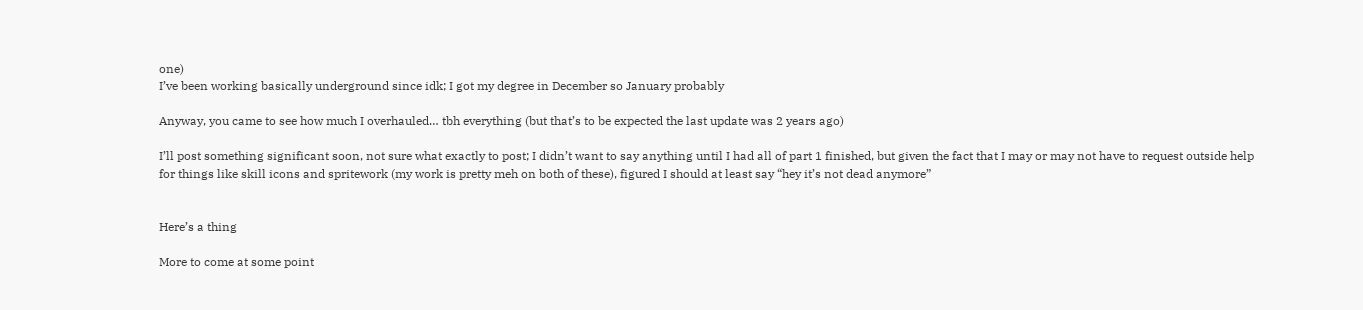one)
I’ve been working basically underground since idk; I got my degree in December so January probably

Anyway, you came to see how much I overhauled… tbh everything (but that’s to be expected the last update was 2 years ago)

I’ll post something significant soon, not sure what exactly to post; I didn’t want to say anything until I had all of part 1 finished, but given the fact that I may or may not have to request outside help for things like skill icons and spritework (my work is pretty meh on both of these), figured I should at least say “hey it’s not dead anymore”


Here’s a thing

More to come at some point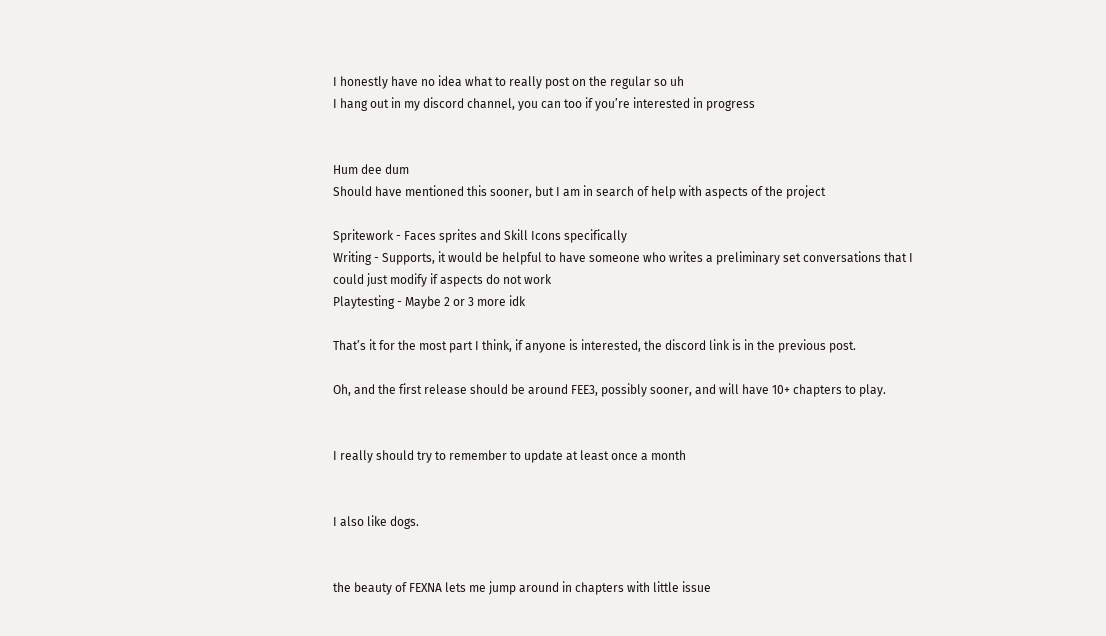I honestly have no idea what to really post on the regular so uh
I hang out in my discord channel, you can too if you’re interested in progress


Hum dee dum
Should have mentioned this sooner, but I am in search of help with aspects of the project

Spritework - Faces sprites and Skill Icons specifically
Writing - Supports, it would be helpful to have someone who writes a preliminary set conversations that I could just modify if aspects do not work
Playtesting - Maybe 2 or 3 more idk

That’s it for the most part I think, if anyone is interested, the discord link is in the previous post.

Oh, and the first release should be around FEE3, possibly sooner, and will have 10+ chapters to play.


I really should try to remember to update at least once a month


I also like dogs.


the beauty of FEXNA lets me jump around in chapters with little issue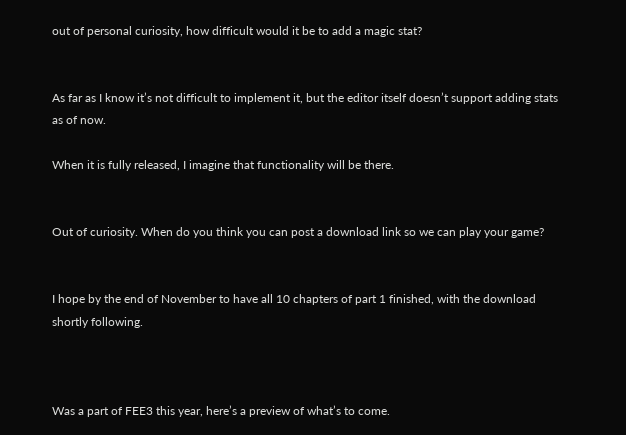out of personal curiosity, how difficult would it be to add a magic stat?


As far as I know it’s not difficult to implement it, but the editor itself doesn’t support adding stats as of now.

When it is fully released, I imagine that functionality will be there.


Out of curiosity. When do you think you can post a download link so we can play your game?


I hope by the end of November to have all 10 chapters of part 1 finished, with the download shortly following.



Was a part of FEE3 this year, here’s a preview of what’s to come.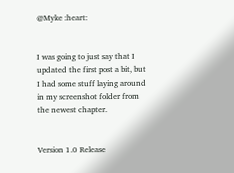@Myke :heart:


I was going to just say that I updated the first post a bit, but I had some stuff laying around in my screenshot folder from the newest chapter.


Version 1.0 Release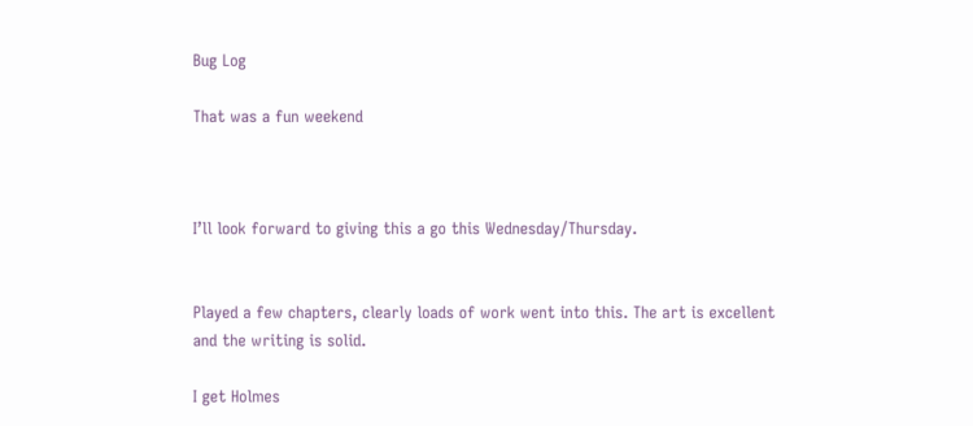Bug Log

That was a fun weekend



I’ll look forward to giving this a go this Wednesday/Thursday.


Played a few chapters, clearly loads of work went into this. The art is excellent and the writing is solid.

I get Holmes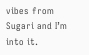vibes from Sugari and I’m into it.